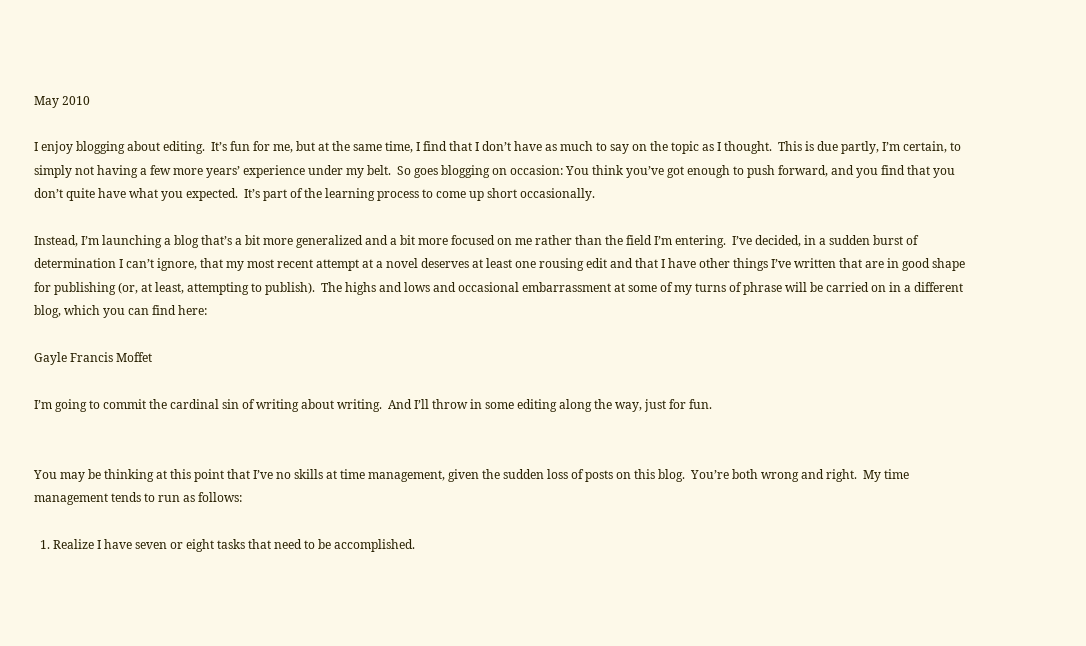May 2010

I enjoy blogging about editing.  It’s fun for me, but at the same time, I find that I don’t have as much to say on the topic as I thought.  This is due partly, I’m certain, to simply not having a few more years’ experience under my belt.  So goes blogging on occasion: You think you’ve got enough to push forward, and you find that you don’t quite have what you expected.  It’s part of the learning process to come up short occasionally.

Instead, I’m launching a blog that’s a bit more generalized and a bit more focused on me rather than the field I’m entering.  I’ve decided, in a sudden burst of determination I can’t ignore, that my most recent attempt at a novel deserves at least one rousing edit and that I have other things I’ve written that are in good shape for publishing (or, at least, attempting to publish).  The highs and lows and occasional embarrassment at some of my turns of phrase will be carried on in a different blog, which you can find here:

Gayle Francis Moffet

I’m going to commit the cardinal sin of writing about writing.  And I’ll throw in some editing along the way, just for fun.


You may be thinking at this point that I’ve no skills at time management, given the sudden loss of posts on this blog.  You’re both wrong and right.  My time management tends to run as follows:

  1. Realize I have seven or eight tasks that need to be accomplished.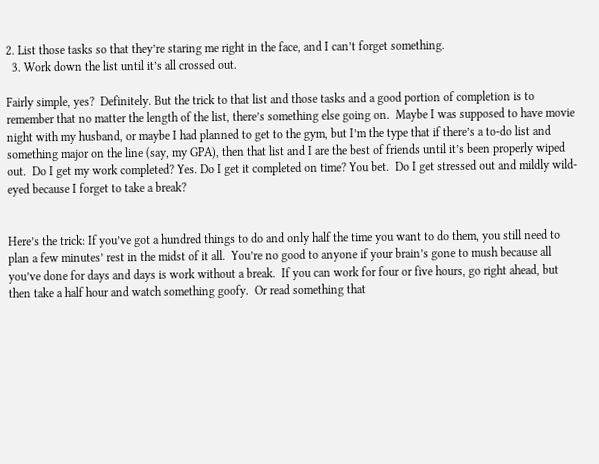2. List those tasks so that they’re staring me right in the face, and I can’t forget something.
  3. Work down the list until it’s all crossed out.

Fairly simple, yes?  Definitely. But the trick to that list and those tasks and a good portion of completion is to remember that no matter the length of the list, there’s something else going on.  Maybe I was supposed to have movie night with my husband, or maybe I had planned to get to the gym, but I’m the type that if there’s a to-do list and something major on the line (say, my GPA), then that list and I are the best of friends until it’s been properly wiped out.  Do I get my work completed? Yes. Do I get it completed on time? You bet.  Do I get stressed out and mildly wild-eyed because I forget to take a break?


Here’s the trick: If you’ve got a hundred things to do and only half the time you want to do them, you still need to plan a few minutes’ rest in the midst of it all.  You’re no good to anyone if your brain’s gone to mush because all you’ve done for days and days is work without a break.  If you can work for four or five hours, go right ahead, but then take a half hour and watch something goofy.  Or read something that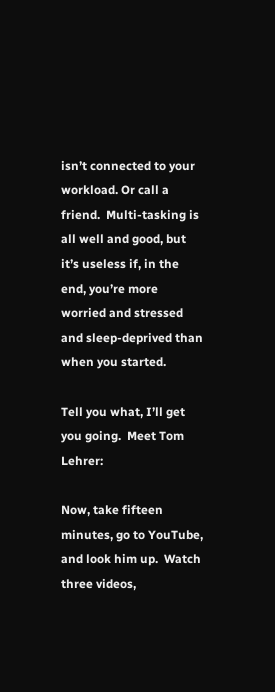isn’t connected to your workload. Or call a friend.  Multi-tasking is all well and good, but it’s useless if, in the end, you’re more worried and stressed and sleep-deprived than when you started.

Tell you what, I’ll get you going.  Meet Tom Lehrer:

Now, take fifteen minutes, go to YouTube, and look him up.  Watch three videos,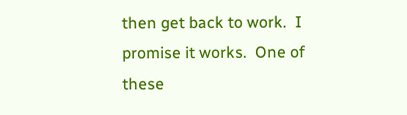then get back to work.  I promise it works.  One of these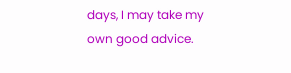days, I may take my own good advice.